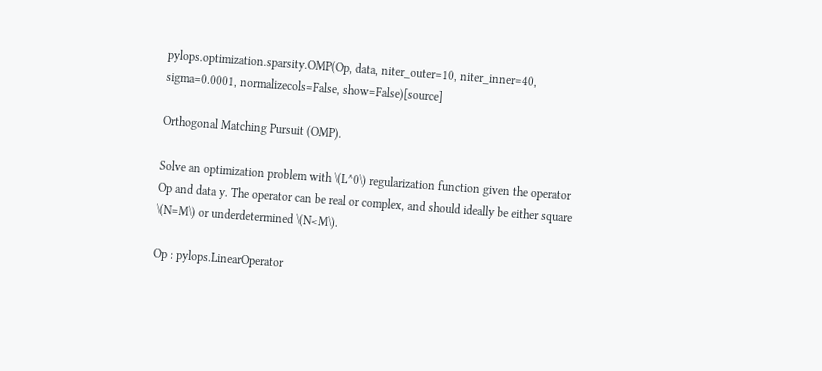pylops.optimization.sparsity.OMP(Op, data, niter_outer=10, niter_inner=40, sigma=0.0001, normalizecols=False, show=False)[source]

Orthogonal Matching Pursuit (OMP).

Solve an optimization problem with \(L^0\) regularization function given the operator Op and data y. The operator can be real or complex, and should ideally be either square \(N=M\) or underdetermined \(N<M\).

Op : pylops.LinearOperator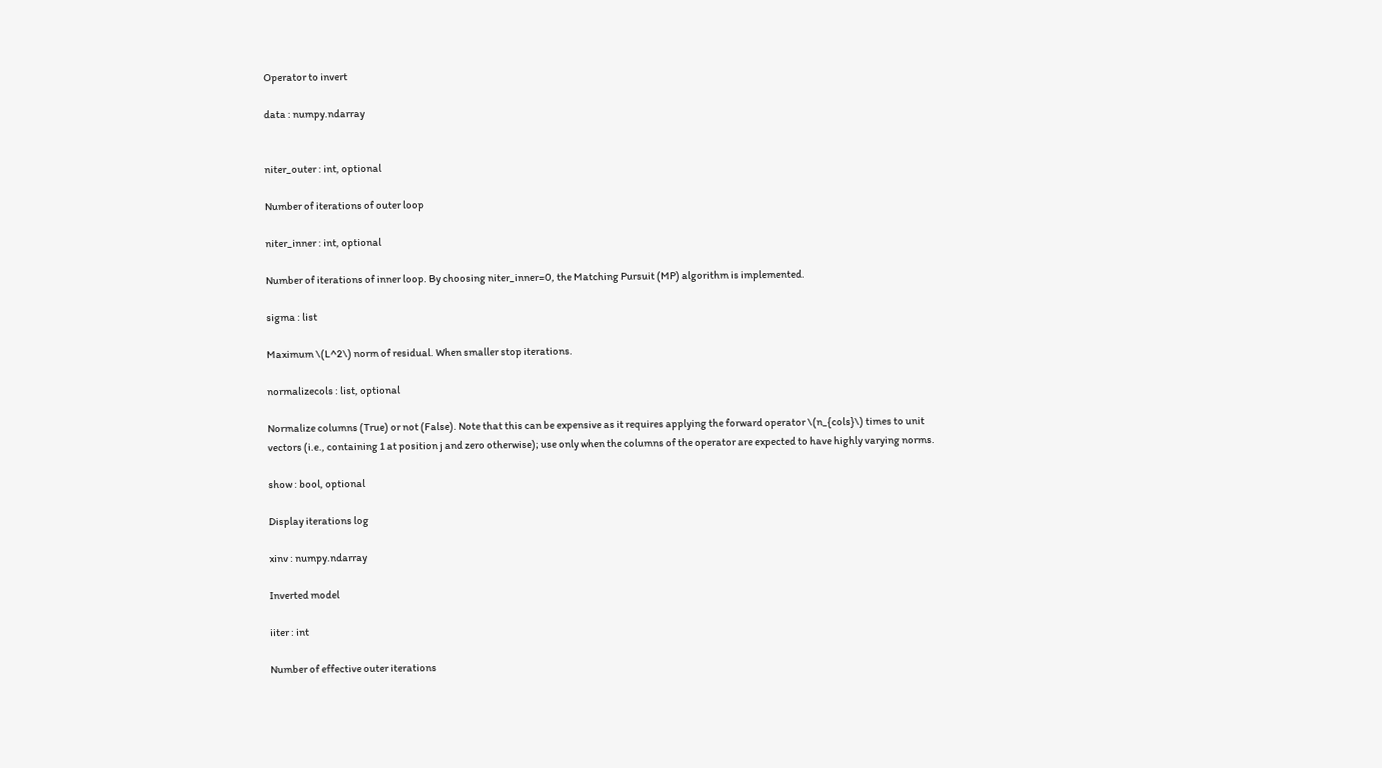Operator to invert

data : numpy.ndarray


niter_outer : int, optional

Number of iterations of outer loop

niter_inner : int, optional

Number of iterations of inner loop. By choosing niter_inner=0, the Matching Pursuit (MP) algorithm is implemented.

sigma : list

Maximum \(L^2\) norm of residual. When smaller stop iterations.

normalizecols : list, optional

Normalize columns (True) or not (False). Note that this can be expensive as it requires applying the forward operator \(n_{cols}\) times to unit vectors (i.e., containing 1 at position j and zero otherwise); use only when the columns of the operator are expected to have highly varying norms.

show : bool, optional

Display iterations log

xinv : numpy.ndarray

Inverted model

iiter : int

Number of effective outer iterations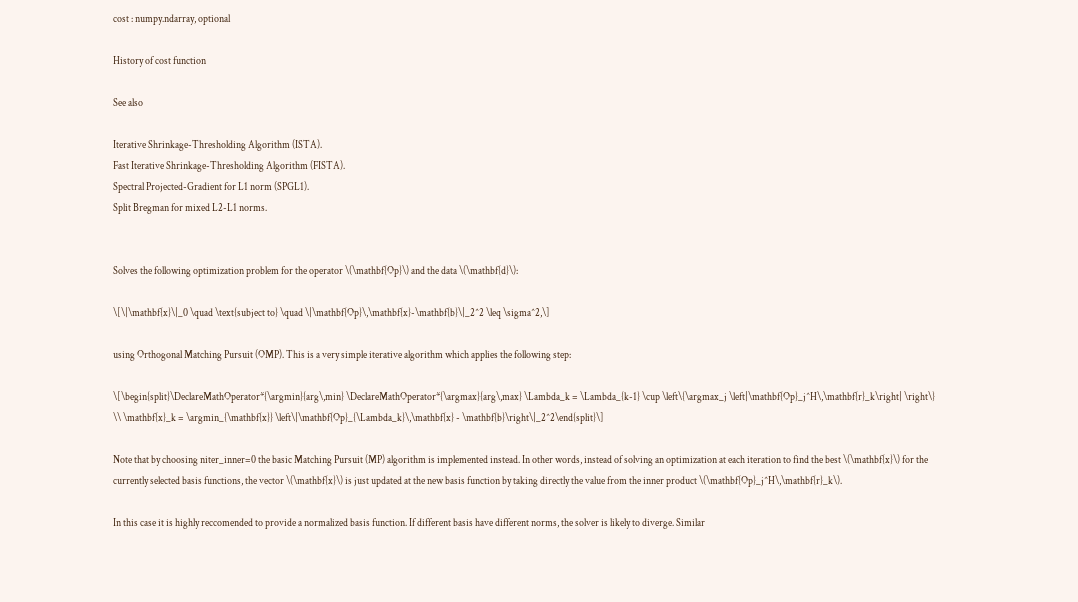cost : numpy.ndarray, optional

History of cost function

See also

Iterative Shrinkage-Thresholding Algorithm (ISTA).
Fast Iterative Shrinkage-Thresholding Algorithm (FISTA).
Spectral Projected-Gradient for L1 norm (SPGL1).
Split Bregman for mixed L2-L1 norms.


Solves the following optimization problem for the operator \(\mathbf{Op}\) and the data \(\mathbf{d}\):

\[\|\mathbf{x}\|_0 \quad \text{subject to} \quad \|\mathbf{Op}\,\mathbf{x}-\mathbf{b}\|_2^2 \leq \sigma^2,\]

using Orthogonal Matching Pursuit (OMP). This is a very simple iterative algorithm which applies the following step:

\[\begin{split}\DeclareMathOperator*{\argmin}{arg\,min} \DeclareMathOperator*{\argmax}{arg\,max} \Lambda_k = \Lambda_{k-1} \cup \left\{\argmax_j \left|\mathbf{Op}_j^H\,\mathbf{r}_k\right| \right\} \\ \mathbf{x}_k = \argmin_{\mathbf{x}} \left\|\mathbf{Op}_{\Lambda_k}\,\mathbf{x} - \mathbf{b}\right\|_2^2\end{split}\]

Note that by choosing niter_inner=0 the basic Matching Pursuit (MP) algorithm is implemented instead. In other words, instead of solving an optimization at each iteration to find the best \(\mathbf{x}\) for the currently selected basis functions, the vector \(\mathbf{x}\) is just updated at the new basis function by taking directly the value from the inner product \(\mathbf{Op}_j^H\,\mathbf{r}_k\).

In this case it is highly reccomended to provide a normalized basis function. If different basis have different norms, the solver is likely to diverge. Similar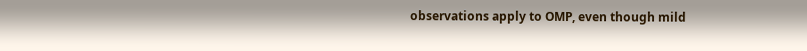observations apply to OMP, even though mild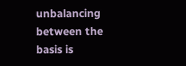unbalancing between the basis is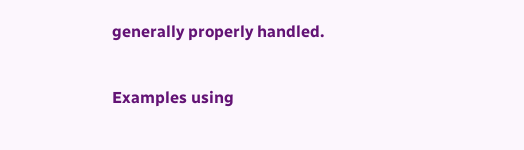generally properly handled.

Examples using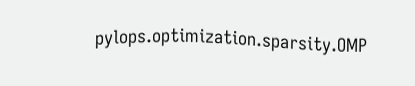pylops.optimization.sparsity.OMP